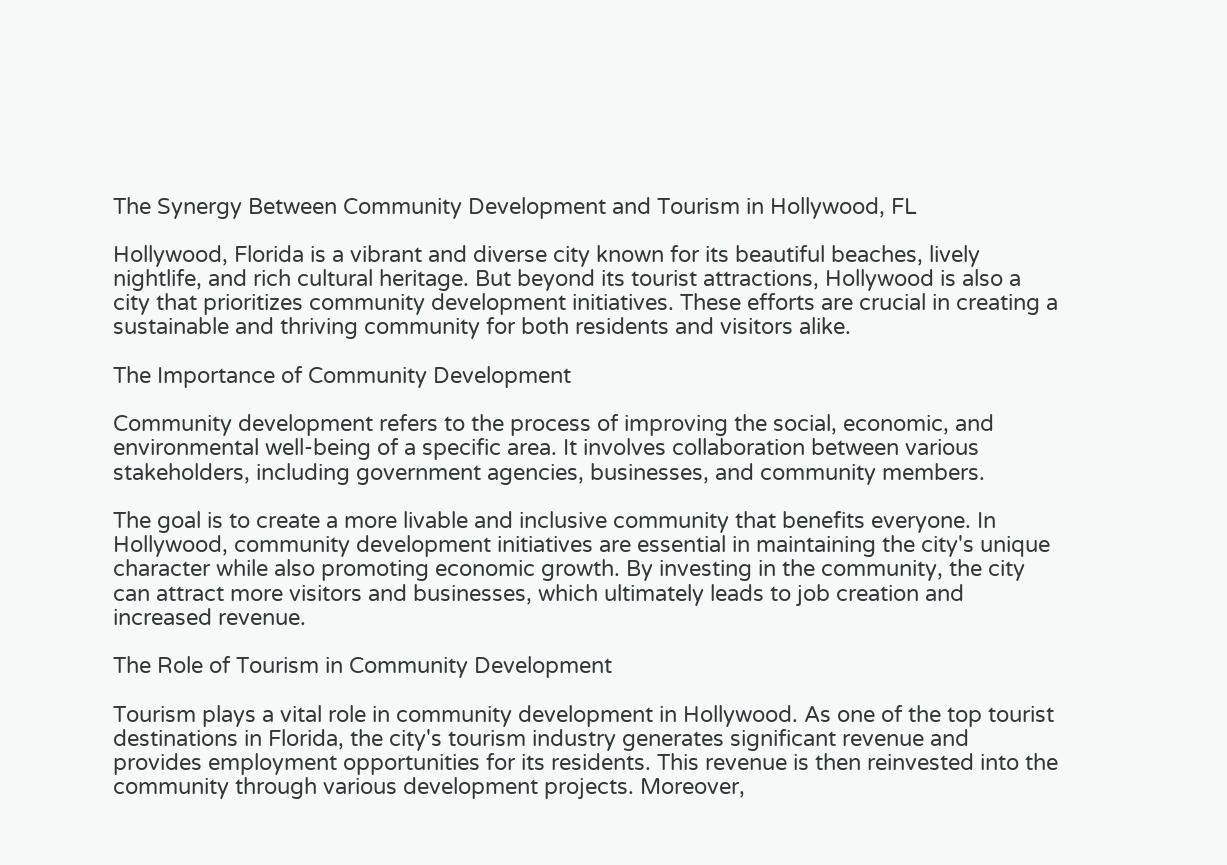The Synergy Between Community Development and Tourism in Hollywood, FL

Hollywood, Florida is a vibrant and diverse city known for its beautiful beaches, lively nightlife, and rich cultural heritage. But beyond its tourist attractions, Hollywood is also a city that prioritizes community development initiatives. These efforts are crucial in creating a sustainable and thriving community for both residents and visitors alike.

The Importance of Community Development

Community development refers to the process of improving the social, economic, and environmental well-being of a specific area. It involves collaboration between various stakeholders, including government agencies, businesses, and community members.

The goal is to create a more livable and inclusive community that benefits everyone. In Hollywood, community development initiatives are essential in maintaining the city's unique character while also promoting economic growth. By investing in the community, the city can attract more visitors and businesses, which ultimately leads to job creation and increased revenue.

The Role of Tourism in Community Development

Tourism plays a vital role in community development in Hollywood. As one of the top tourist destinations in Florida, the city's tourism industry generates significant revenue and provides employment opportunities for its residents. This revenue is then reinvested into the community through various development projects. Moreover,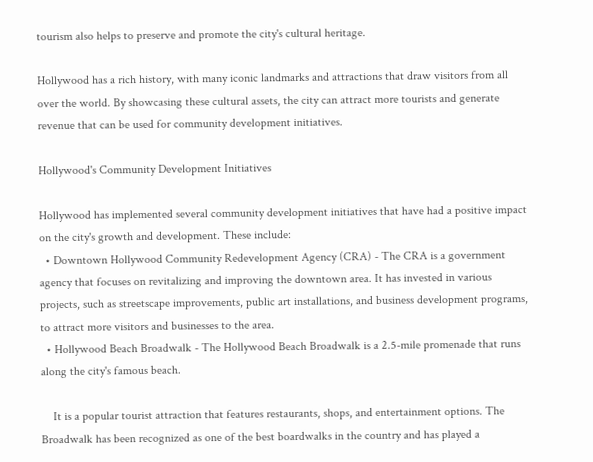tourism also helps to preserve and promote the city's cultural heritage.

Hollywood has a rich history, with many iconic landmarks and attractions that draw visitors from all over the world. By showcasing these cultural assets, the city can attract more tourists and generate revenue that can be used for community development initiatives.

Hollywood's Community Development Initiatives

Hollywood has implemented several community development initiatives that have had a positive impact on the city's growth and development. These include:
  • Downtown Hollywood Community Redevelopment Agency (CRA) - The CRA is a government agency that focuses on revitalizing and improving the downtown area. It has invested in various projects, such as streetscape improvements, public art installations, and business development programs, to attract more visitors and businesses to the area.
  • Hollywood Beach Broadwalk - The Hollywood Beach Broadwalk is a 2.5-mile promenade that runs along the city's famous beach.

    It is a popular tourist attraction that features restaurants, shops, and entertainment options. The Broadwalk has been recognized as one of the best boardwalks in the country and has played a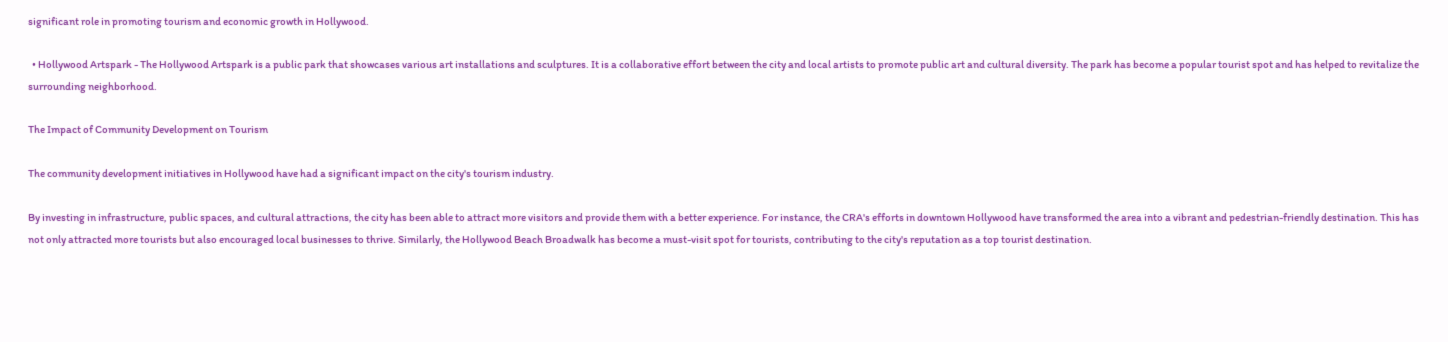significant role in promoting tourism and economic growth in Hollywood.

  • Hollywood Artspark - The Hollywood Artspark is a public park that showcases various art installations and sculptures. It is a collaborative effort between the city and local artists to promote public art and cultural diversity. The park has become a popular tourist spot and has helped to revitalize the surrounding neighborhood.

The Impact of Community Development on Tourism

The community development initiatives in Hollywood have had a significant impact on the city's tourism industry.

By investing in infrastructure, public spaces, and cultural attractions, the city has been able to attract more visitors and provide them with a better experience. For instance, the CRA's efforts in downtown Hollywood have transformed the area into a vibrant and pedestrian-friendly destination. This has not only attracted more tourists but also encouraged local businesses to thrive. Similarly, the Hollywood Beach Broadwalk has become a must-visit spot for tourists, contributing to the city's reputation as a top tourist destination.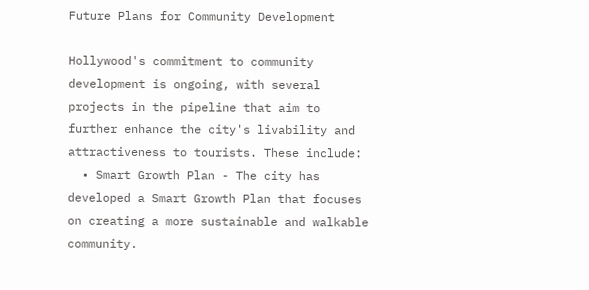Future Plans for Community Development

Hollywood's commitment to community development is ongoing, with several projects in the pipeline that aim to further enhance the city's livability and attractiveness to tourists. These include:
  • Smart Growth Plan - The city has developed a Smart Growth Plan that focuses on creating a more sustainable and walkable community.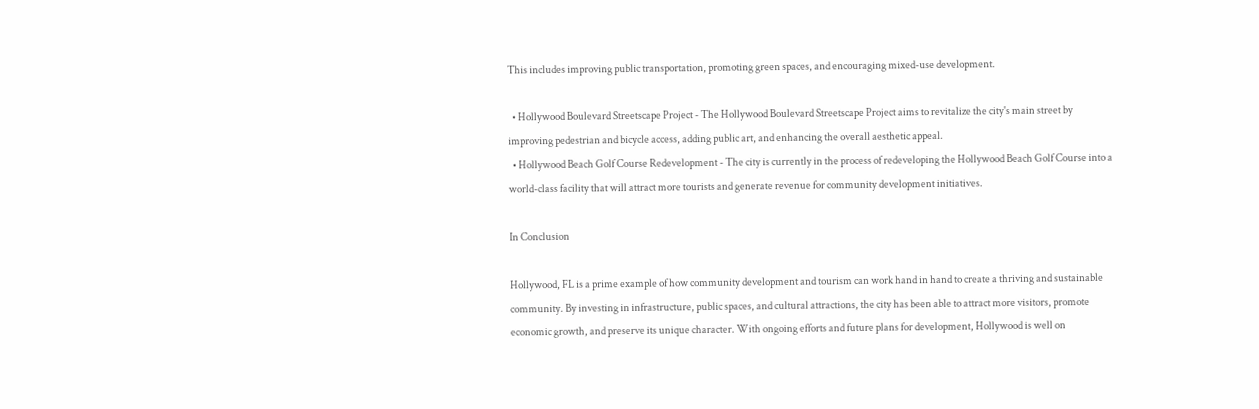This includes improving public transportation, promoting green spaces, and encouraging mixed-use development.

  • Hollywood Boulevard Streetscape Project - The Hollywood Boulevard Streetscape Project aims to revitalize the city's main street by improving pedestrian and bicycle access, adding public art, and enhancing the overall aesthetic appeal.
  • Hollywood Beach Golf Course Redevelopment - The city is currently in the process of redeveloping the Hollywood Beach Golf Course into a world-class facility that will attract more tourists and generate revenue for community development initiatives.

In Conclusion

Hollywood, FL is a prime example of how community development and tourism can work hand in hand to create a thriving and sustainable community. By investing in infrastructure, public spaces, and cultural attractions, the city has been able to attract more visitors, promote economic growth, and preserve its unique character. With ongoing efforts and future plans for development, Hollywood is well on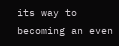its way to becoming an even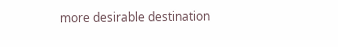more desirable destination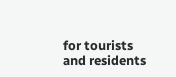for tourists and residents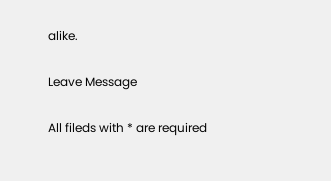alike.

Leave Message

All fileds with * are required